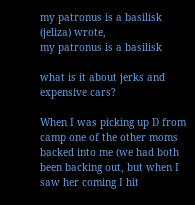my patronus is a basilisk (jeliza) wrote,
my patronus is a basilisk

what is it about jerks and expensive cars?

When I was picking up D from camp one of the other moms backed into me (we had both been backing out, but when I saw her coming I hit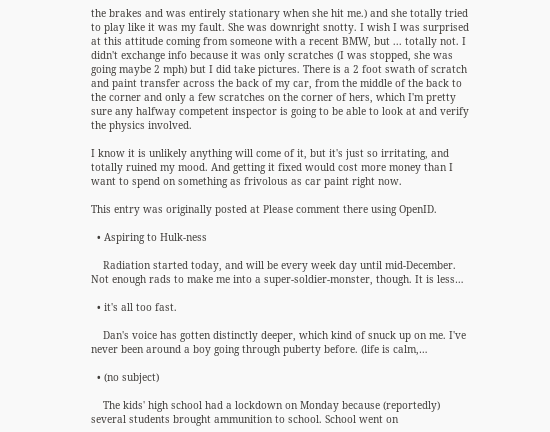the brakes and was entirely stationary when she hit me.) and she totally tried to play like it was my fault. She was downright snotty. I wish I was surprised at this attitude coming from someone with a recent BMW, but ... totally not. I didn't exchange info because it was only scratches (I was stopped, she was going maybe 2 mph) but I did take pictures. There is a 2 foot swath of scratch and paint transfer across the back of my car, from the middle of the back to the corner and only a few scratches on the corner of hers, which I'm pretty sure any halfway competent inspector is going to be able to look at and verify the physics involved.

I know it is unlikely anything will come of it, but it's just so irritating, and totally ruined my mood. And getting it fixed would cost more money than I want to spend on something as frivolous as car paint right now.

This entry was originally posted at Please comment there using OpenID.

  • Aspiring to Hulk-ness

    Radiation started today, and will be every week day until mid-December. Not enough rads to make me into a super-soldier-monster, though. It is less…

  • it's all too fast.

    Dan's voice has gotten distinctly deeper, which kind of snuck up on me. I've never been around a boy going through puberty before. (life is calm,…

  • (no subject)

    The kids' high school had a lockdown on Monday because (reportedly) several students brought ammunition to school. School went on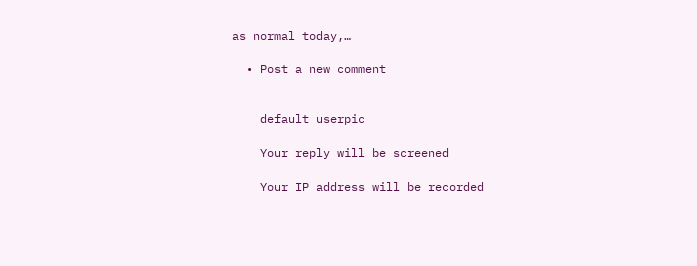as normal today,…

  • Post a new comment


    default userpic

    Your reply will be screened

    Your IP address will be recorded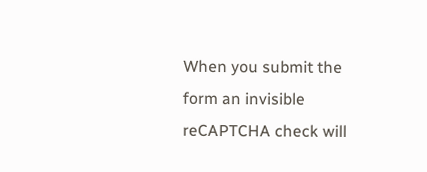When you submit the form an invisible reCAPTCHA check will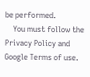be performed.
    You must follow the Privacy Policy and Google Terms of use.